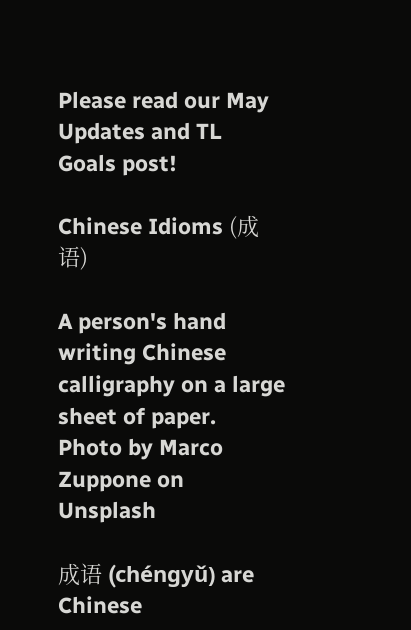Please read our May Updates and TL Goals post!

Chinese Idioms (成语)

A person's hand writing Chinese calligraphy on a large sheet of paper.
Photo by Marco Zuppone on Unsplash

成语 (chéngyǔ) are Chinese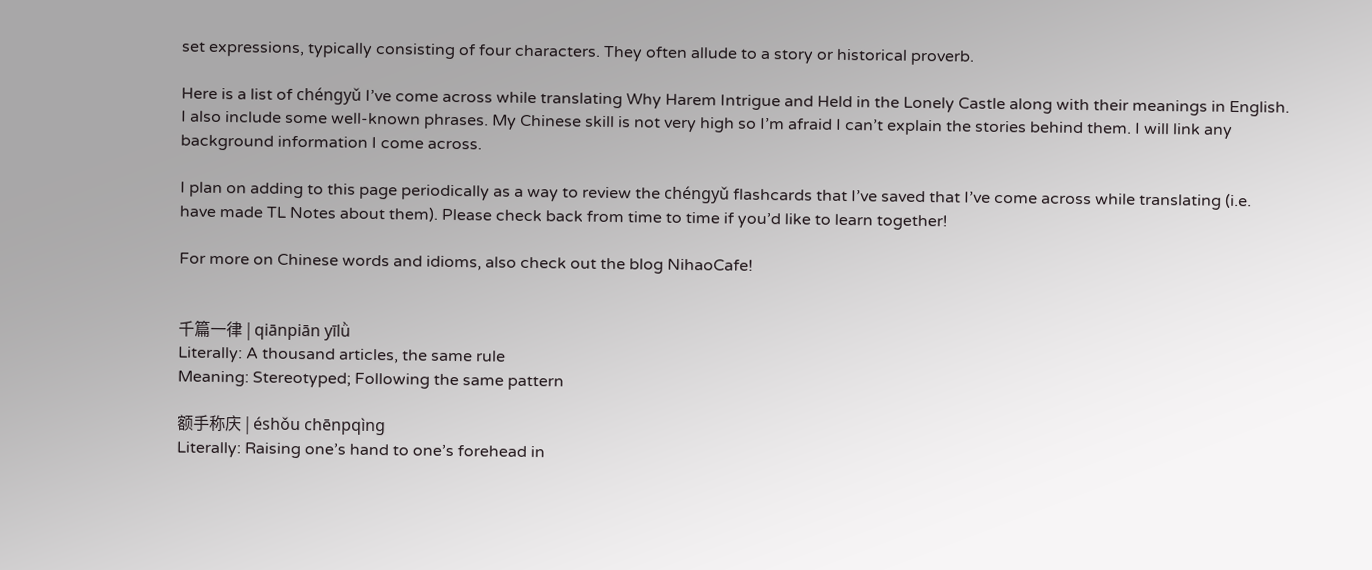set expressions, typically consisting of four characters. They often allude to a story or historical proverb.

Here is a list of chéngyǔ I’ve come across while translating Why Harem Intrigue and Held in the Lonely Castle along with their meanings in English. I also include some well-known phrases. My Chinese skill is not very high so I’m afraid I can’t explain the stories behind them. I will link any background information I come across.

I plan on adding to this page periodically as a way to review the chéngyǔ flashcards that I’ve saved that I’ve come across while translating (i.e. have made TL Notes about them). Please check back from time to time if you’d like to learn together!

For more on Chinese words and idioms, also check out the blog NihaoCafe!


千篇一律 | qiānpiān yīlǜ
Literally: A thousand articles, the same rule
Meaning: Stereotyped; Following the same pattern

额手称庆 | éshǒu chēnpqìng
Literally: Raising one’s hand to one’s forehead in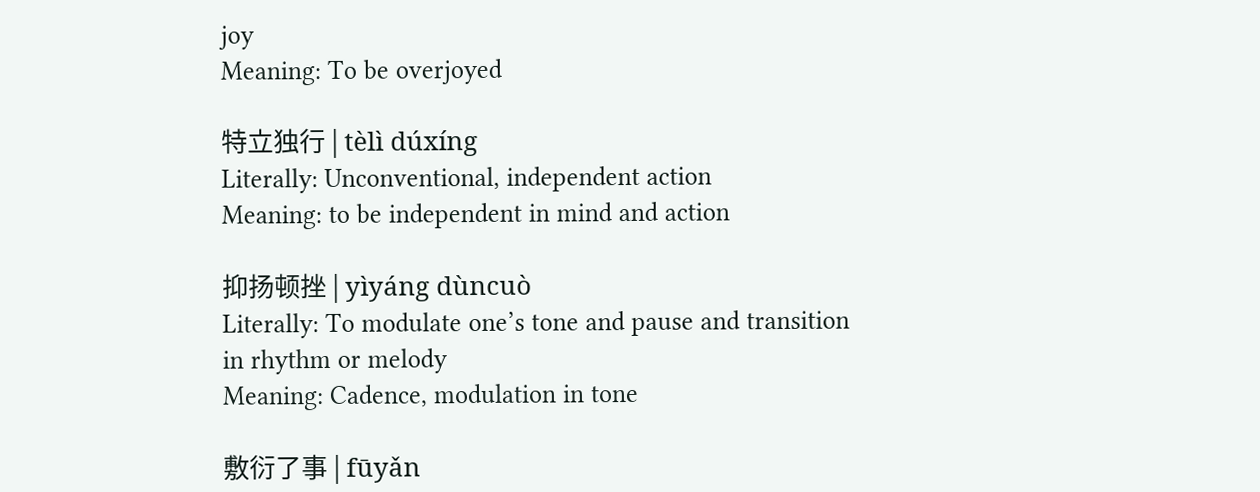joy
Meaning: To be overjoyed

特立独行 | tèlì dúxíng
Literally: Unconventional, independent action
Meaning: to be independent in mind and action

抑扬顿挫 | yìyáng dùncuò
Literally: To modulate one’s tone and pause and transition in rhythm or melody
Meaning: Cadence, modulation in tone

敷衍了事 | fūyǎn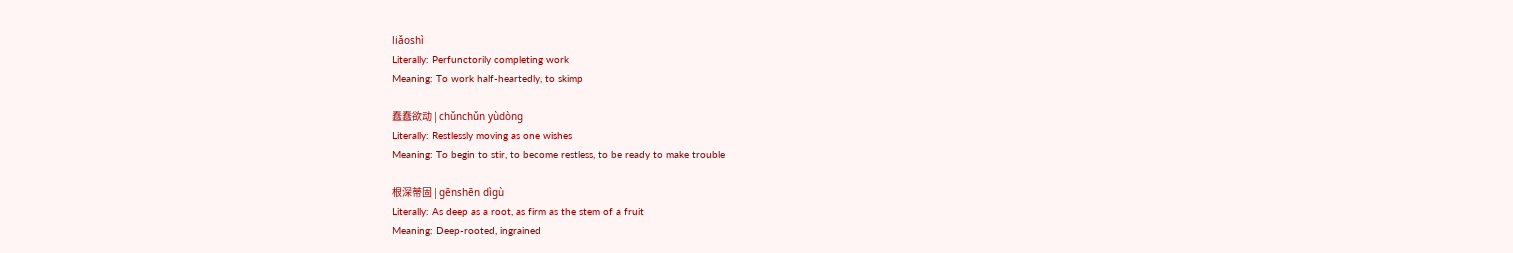liǎoshì
Literally: Perfunctorily completing work
Meaning: To work half-heartedly, to skimp

蠢蠢欲动 | chǔnchǔn yùdòng
Literally: Restlessly moving as one wishes
Meaning: To begin to stir, to become restless, to be ready to make trouble

根深蒂固 | gēnshēn dìgù
Literally: As deep as a root, as firm as the stem of a fruit
Meaning: Deep-rooted, ingrained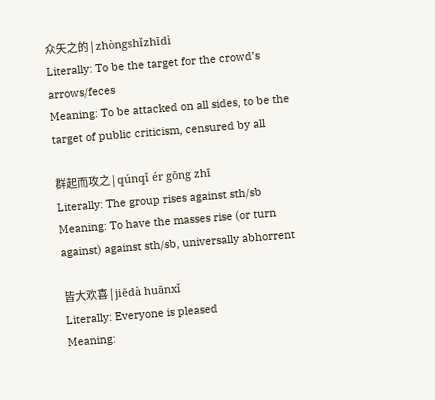众矢之的 | zhòngshǐzhīdì
Literally: To be the target for the crowd’s arrows/feces
Meaning: To be attacked on all sides, to be the target of public criticism, censured by all

群起而攻之 | qúnqǐ ér gōng zhī
Literally: The group rises against sth/sb
Meaning: To have the masses rise (or turn against) against sth/sb, universally abhorrent

皆大欢喜 | jiēdà huānxǐ
Literally: Everyone is pleased
Meaning: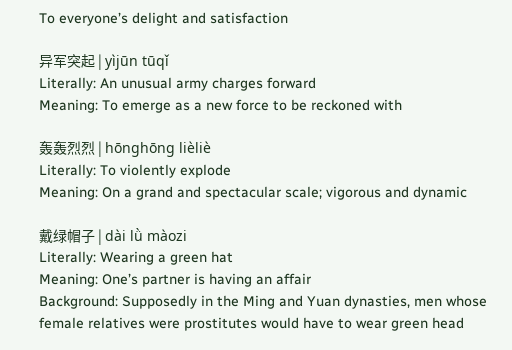To everyone’s delight and satisfaction

异军突起 | yìjūn tūqǐ
Literally: An unusual army charges forward
Meaning: To emerge as a new force to be reckoned with

轰轰烈烈 | hōnghōng lièliè
Literally: To violently explode
Meaning: On a grand and spectacular scale; vigorous and dynamic

戴绿帽子 | dài lǜ màozi
Literally: Wearing a green hat
Meaning: One’s partner is having an affair
Background: Supposedly in the Ming and Yuan dynasties, men whose female relatives were prostitutes would have to wear green head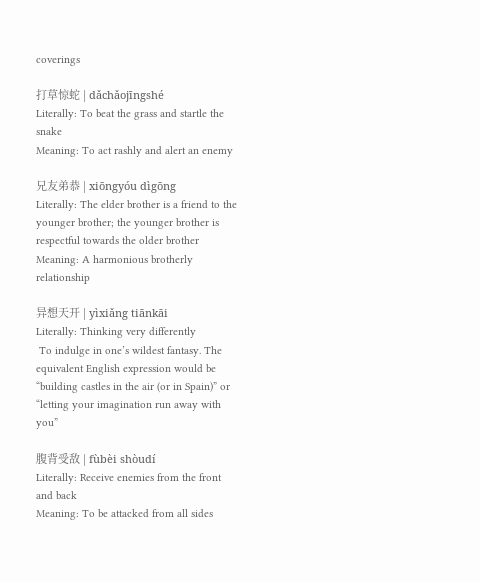coverings

打草惊蛇 | dǎchǎojīngshé
Literally: To beat the grass and startle the snake
Meaning: To act rashly and alert an enemy

兄友弟恭 | xiōngyóu dìgōng
Literally: The elder brother is a friend to the younger brother; the younger brother is respectful towards the older brother
Meaning: A harmonious brotherly relationship

异想天开 | yìxiǎng tiānkāi
Literally: Thinking very differently
 To indulge in one’s wildest fantasy. The equivalent English expression would be “building castles in the air (or in Spain)” or “letting your imagination run away with you”

腹背受敌 | fùbèi shòudí
Literally: Receive enemies from the front and back
Meaning: To be attacked from all sides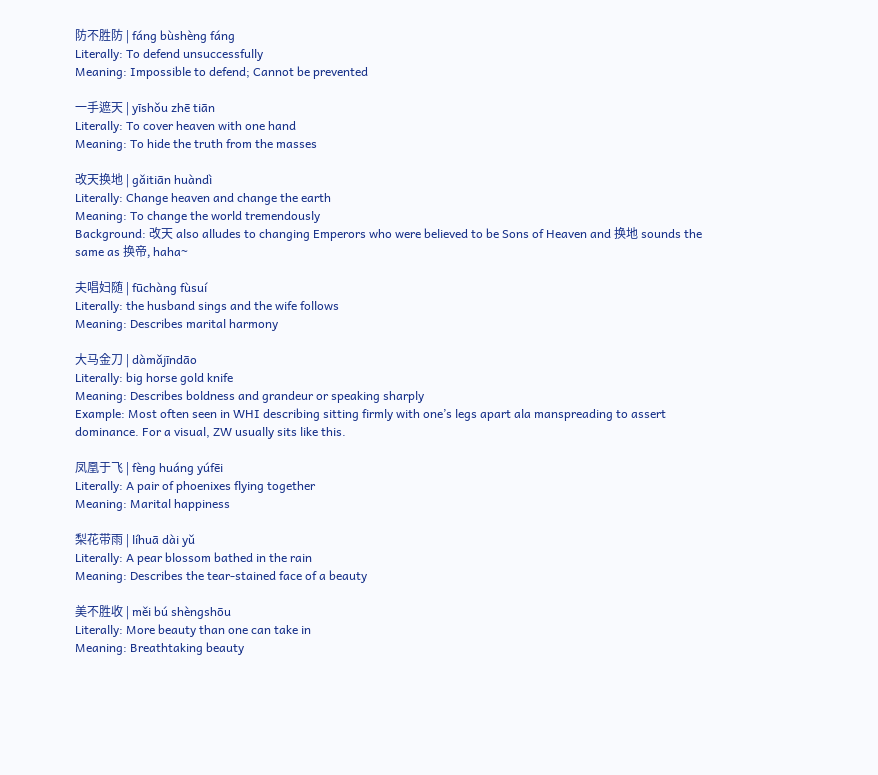防不胜防 | fáng bùshèng fáng
Literally: To defend unsuccessfully
Meaning: Impossible to defend; Cannot be prevented

一手遮天 | yīshǒu zhē tiān
Literally: To cover heaven with one hand
Meaning: To hide the truth from the masses

改天换地 | gǎitiān huàndì
Literally: Change heaven and change the earth
Meaning: To change the world tremendously
Background: 改天 also alludes to changing Emperors who were believed to be Sons of Heaven and 换地 sounds the same as 换帝, haha~

夫唱妇随 | fūchàng fùsuí
Literally: the husband sings and the wife follows
Meaning: Describes marital harmony

大马金刀 | dàmǎjīndāo
Literally: big horse gold knife
Meaning: Describes boldness and grandeur or speaking sharply
Example: Most often seen in WHI describing sitting firmly with one’s legs apart ala manspreading to assert dominance. For a visual, ZW usually sits like this.

凤凰于飞 | fèng huáng yúfēi
Literally: A pair of phoenixes flying together
Meaning: Marital happiness

梨花带雨 | líhuā dài yǔ
Literally: A pear blossom bathed in the rain
Meaning: Describes the tear-stained face of a beauty

美不胜收 | měi bú shèngshōu
Literally: More beauty than one can take in
Meaning: Breathtaking beauty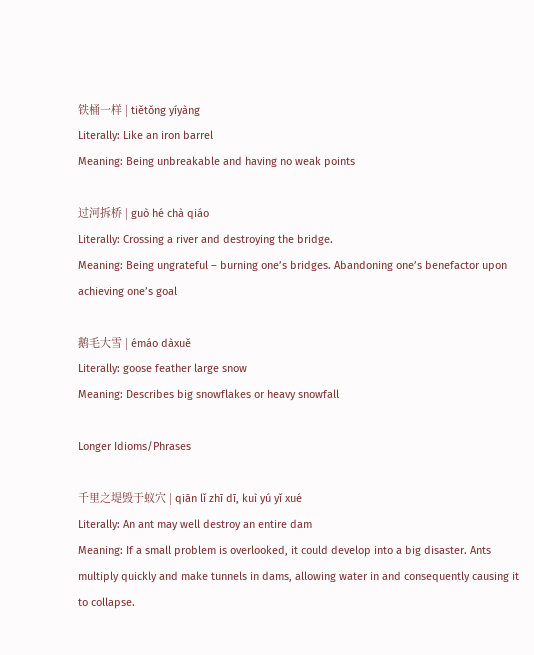铁桶一样 | tiětǒng yíyàng
Literally: Like an iron barrel
Meaning: Being unbreakable and having no weak points

过河拆桥 | guò hé chà qiáo
Literally: Crossing a river and destroying the bridge.
Meaning: Being ungrateful – burning one’s bridges. Abandoning one’s benefactor upon achieving one’s goal

鹅毛大雪 | émáo dàxuě
Literally: goose feather large snow
Meaning: Describes big snowflakes or heavy snowfall

Longer Idioms/Phrases

千里之堤毁于蚁穴 | qiān lǐ zhī dī, kuì yú yǐ xué
Literally: An ant may well destroy an entire dam
Meaning: If a small problem is overlooked, it could develop into a big disaster. Ants multiply quickly and make tunnels in dams, allowing water in and consequently causing it to collapse.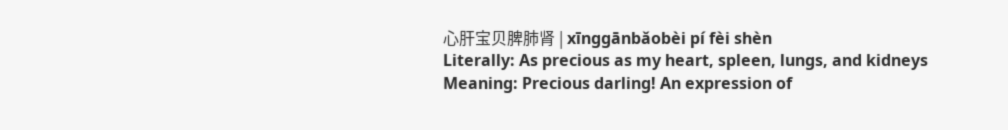心肝宝贝脾肺肾 | xīnggānbǎobèi pí fèi shèn
Literally: As precious as my heart, spleen, lungs, and kidneys
Meaning: Precious darling! An expression of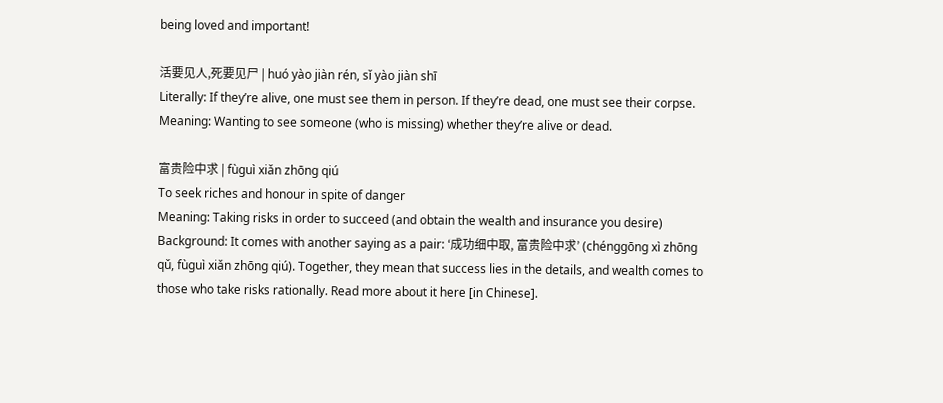being loved and important!

活要见人,死要见尸 | huó yào jiàn rén, sǐ yào jiàn shī
Literally: If they’re alive, one must see them in person. If they’re dead, one must see their corpse.
Meaning: Wanting to see someone (who is missing) whether they’re alive or dead.

富贵险中求 | fùguì xiǎn zhōng qiú
To seek riches and honour in spite of danger
Meaning: Taking risks in order to succeed (and obtain the wealth and insurance you desire)
Background: It comes with another saying as a pair: ‘成功细中取, 富贵险中求’ (chénggōng xì zhōng qǔ, fùguì xiǎn zhōng qiú). Together, they mean that success lies in the details, and wealth comes to those who take risks rationally. Read more about it here [in Chinese].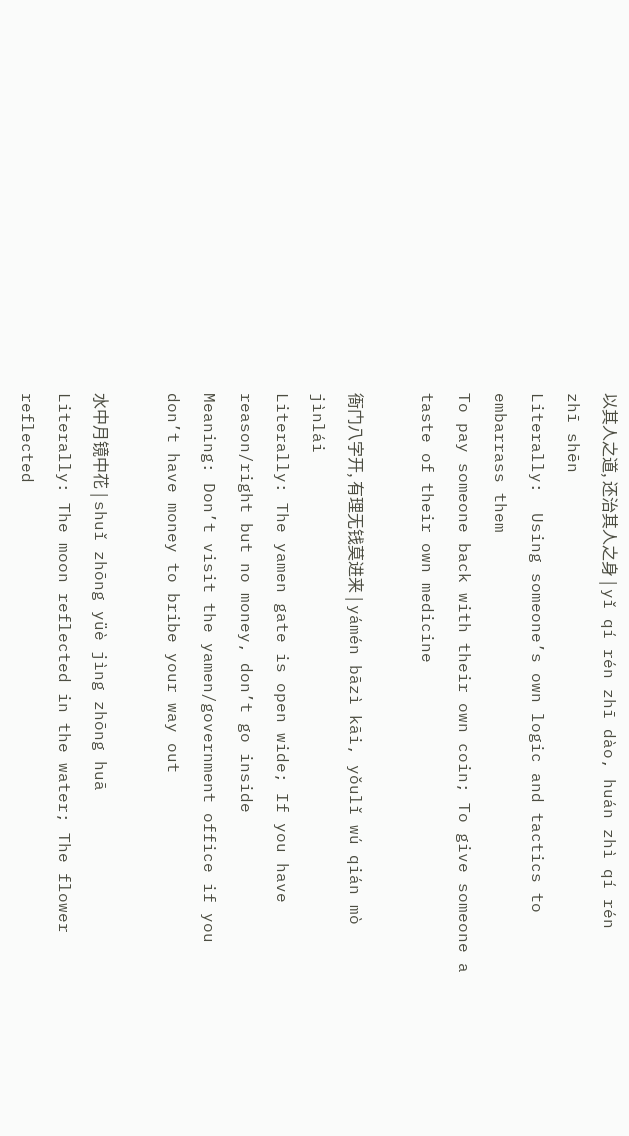以其人之道, 还治其人之身 | yǐ qí rén zhī dào, huán zhì qí rén zhī shēn
Literally:  Using someone’s own logic and tactics to embarrass them
To pay someone back with their own coin; To give someone a taste of their own medicine

衙门八字开, 有理无钱莫进来 | yámén bāzì kāi, yǒulǐ wú qián mò jìnlái
Literally: The yamen gate is open wide; If you have reason/right but no money, don’t go inside
Meaning: Don’t visit the yamen/government office if you don’t have money to bribe your way out

水中月镜中花 | shuǐ zhōng yüè jìng zhōng huā
Literally: The moon reflected in the water; The flower reflected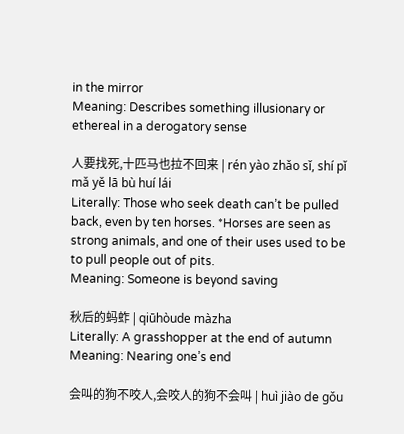in the mirror
Meaning: Describes something illusionary or ethereal in a derogatory sense

人要找死,十匹马也拉不回来 | rén yào zhǎo sǐ, shí pǐ mǎ yě lā bù huí lái
Literally: Those who seek death can’t be pulled back, even by ten horses. *Horses are seen as strong animals, and one of their uses used to be to pull people out of pits.
Meaning: Someone is beyond saving

秋后的蚂蚱 | qiūhòude màzha
Literally: A grasshopper at the end of autumn
Meaning: Nearing one’s end

会叫的狗不咬人,会咬人的狗不会叫 | huì jiào de gǒu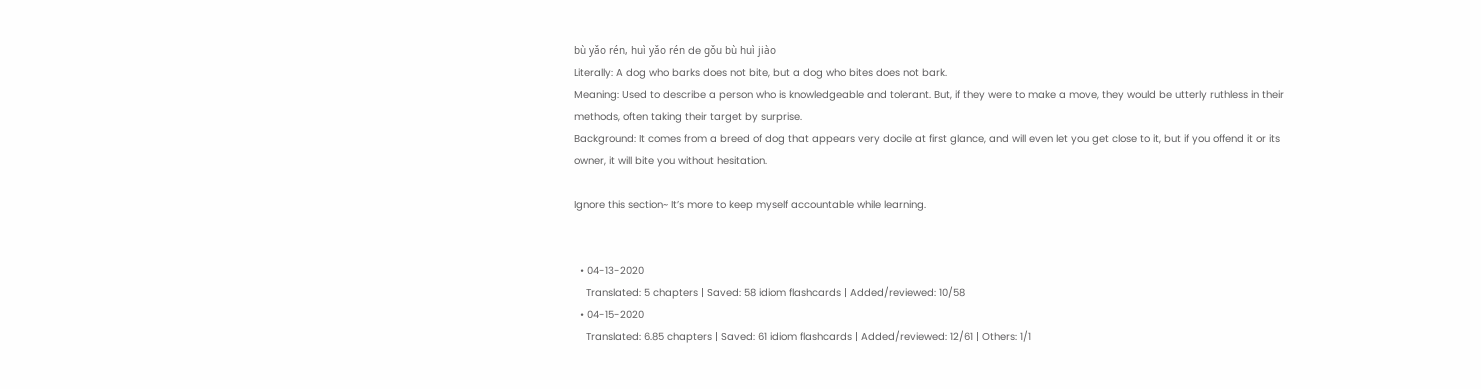bù yǎo rén, huì yǎo rén de gǒu bù huì jiào
Literally: A dog who barks does not bite, but a dog who bites does not bark.
Meaning: Used to describe a person who is knowledgeable and tolerant. But, if they were to make a move, they would be utterly ruthless in their methods, often taking their target by surprise.
Background: It comes from a breed of dog that appears very docile at first glance, and will even let you get close to it, but if you offend it or its owner, it will bite you without hesitation.

Ignore this section~ It’s more to keep myself accountable while learning.


  • 04-13-2020
    Translated: 5 chapters | Saved: 58 idiom flashcards | Added/reviewed: 10/58
  • 04-15-2020
    Translated: 6.85 chapters | Saved: 61 idiom flashcards | Added/reviewed: 12/61 | Others: 1/1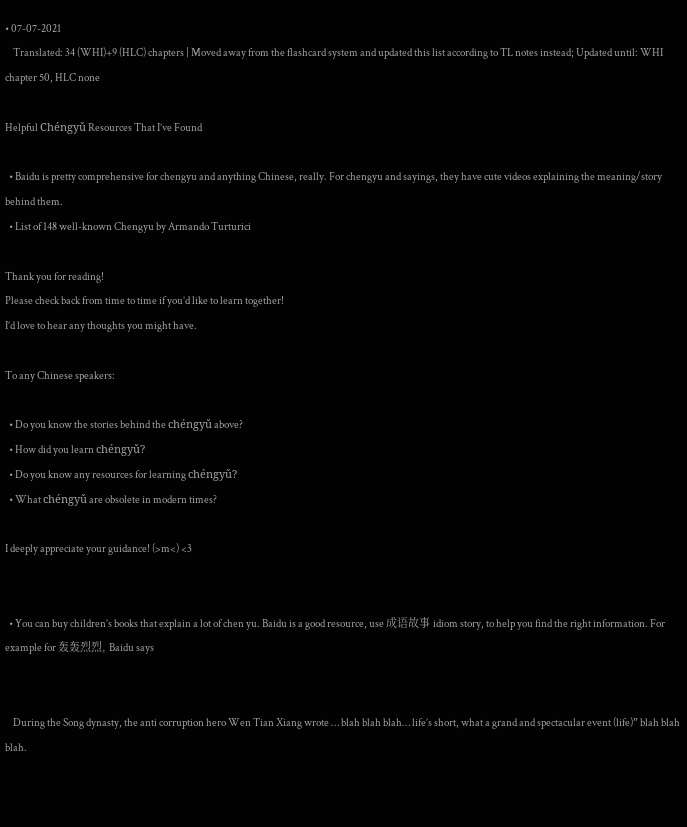• 07-07-2021
    Translated: 34 (WHI)+9 (HLC) chapters | Moved away from the flashcard system and updated this list according to TL notes instead; Updated until: WHI chapter 50, HLC none

Helpful Chéngyǔ Resources That I’ve Found

  • Baidu is pretty comprehensive for chengyu and anything Chinese, really. For chengyu and sayings, they have cute videos explaining the meaning/story behind them.
  • List of 148 well-known Chengyu by Armando Turturici

Thank you for reading!
Please check back from time to time if you’d like to learn together!
I’d love to hear any thoughts you might have.

To any Chinese speakers:

  • Do you know the stories behind the chéngyǔ above?
  • How did you learn chéngyǔ?
  • Do you know any resources for learning chéngyǔ?
  • What chéngyǔ are obsolete in modern times?

I deeply appreciate your guidance! (>m<) <3


  • You can buy children’s books that explain a lot of chen yu. Baidu is a good resource, use 成语故事 idiom story, to help you find the right information. For example for 轰轰烈烈, Baidu says


    During the Song dynasty, the anti corruption hero Wen Tian Xiang wrote … blah blah blah… life’s short, what a grand and spectacular event (life)” blah blah blah.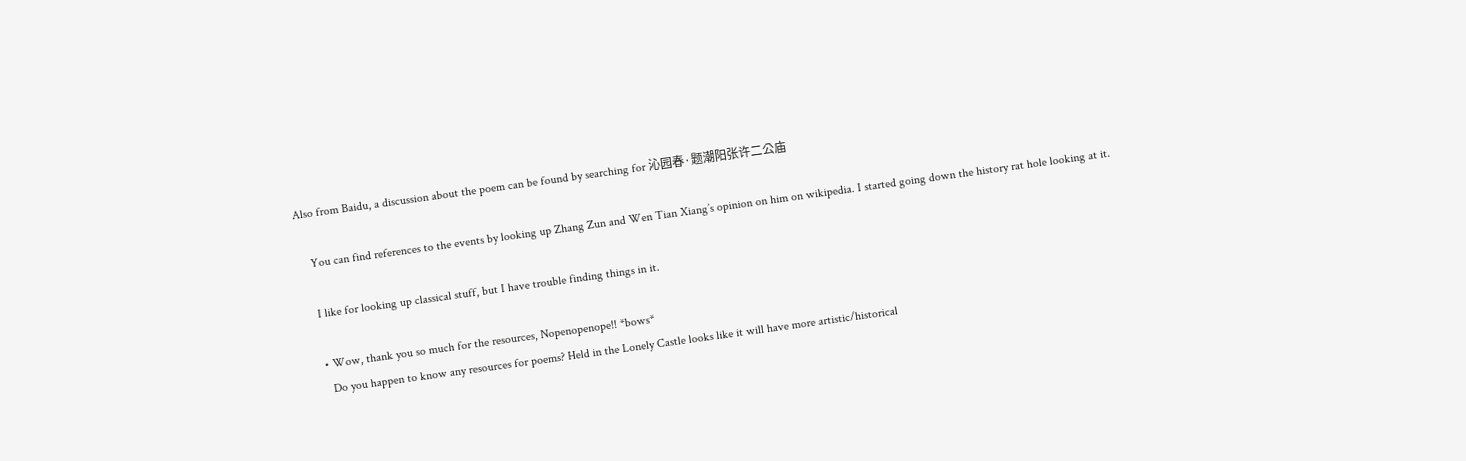Also from Baidu, a discussion about the poem can be found by searching for 沁园春·题潮阳张许二公庙

    You can find references to the events by looking up Zhang Zun and Wen Tian Xiang’s opinion on him on wikipedia. I started going down the history rat hole looking at it.

    I like for looking up classical stuff, but I have trouble finding things in it.

    • Wow, thank you so much for the resources, Nopenopenope!! *bows*
      Do you happen to know any resources for poems? Held in the Lonely Castle looks like it will have more artistic/historical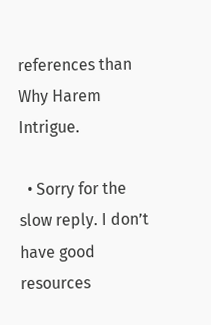references than Why Harem Intrigue.

  • Sorry for the slow reply. I don’t have good resources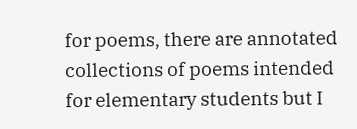for poems, there are annotated collections of poems intended for elementary students but I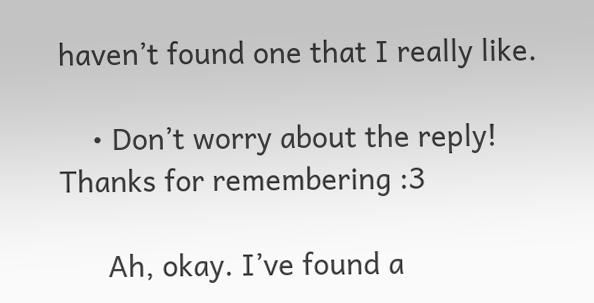haven’t found one that I really like.

    • Don’t worry about the reply! Thanks for remembering :3

      Ah, okay. I’ve found a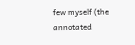few myself (the annotated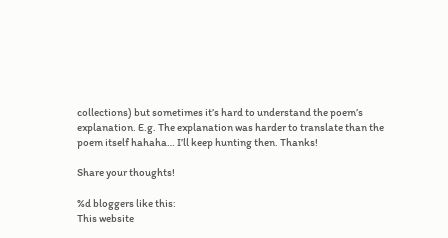collections) but sometimes it’s hard to understand the poem’s explanation. E.g. The explanation was harder to translate than the poem itself hahaha… I’ll keep hunting then. Thanks!

Share your thoughts!

%d bloggers like this:
This website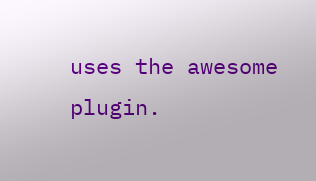uses the awesome plugin.